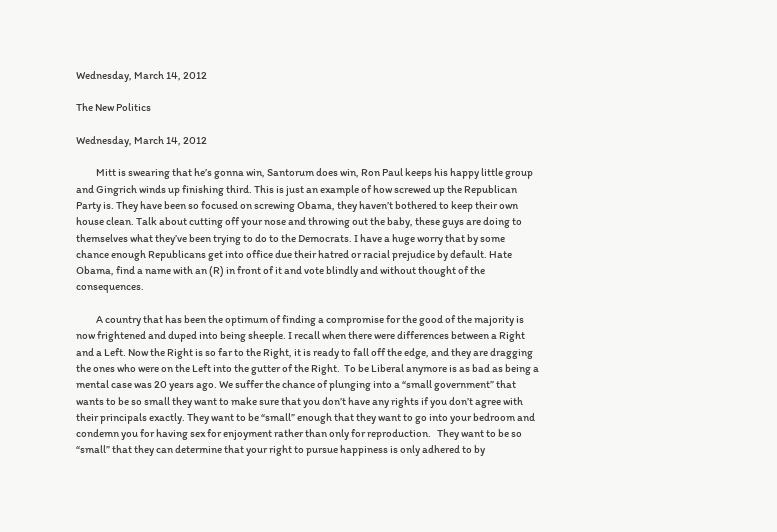Wednesday, March 14, 2012

The New Politics

Wednesday, March 14, 2012

          Mitt is swearing that he’s gonna win, Santorum does win, Ron Paul keeps his happy little group and Gingrich winds up finishing third. This is just an example of how screwed up the Republican Party is. They have been so focused on screwing Obama, they haven’t bothered to keep their own house clean. Talk about cutting off your nose and throwing out the baby, these guys are doing to themselves what they’ve been trying to do to the Democrats. I have a huge worry that by some chance enough Republicans get into office due their hatred or racial prejudice by default. Hate Obama, find a name with an (R) in front of it and vote blindly and without thought of the consequences.

          A country that has been the optimum of finding a compromise for the good of the majority is now frightened and duped into being sheeple. I recall when there were differences between a Right and a Left. Now the Right is so far to the Right, it is ready to fall off the edge, and they are dragging the ones who were on the Left into the gutter of the Right.  To be Liberal anymore is as bad as being a mental case was 20 years ago. We suffer the chance of plunging into a “small government” that wants to be so small they want to make sure that you don’t have any rights if you don’t agree with their principals exactly. They want to be “small” enough that they want to go into your bedroom and condemn you for having sex for enjoyment rather than only for reproduction.   They want to be so “small” that they can determine that your right to pursue happiness is only adhered to by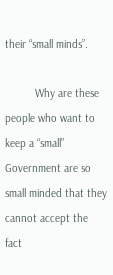their “small minds”.

          Why are these people who want to keep a “small” Government are so small minded that they cannot accept the fact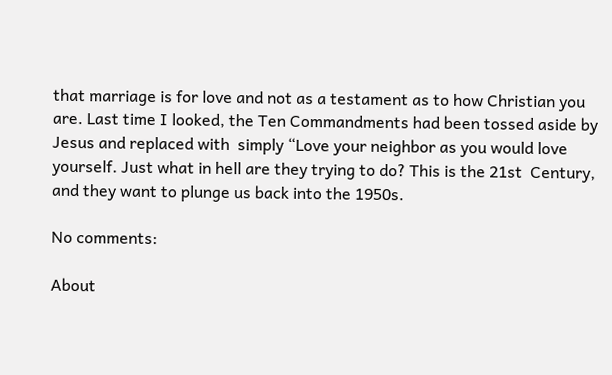that marriage is for love and not as a testament as to how Christian you are. Last time I looked, the Ten Commandments had been tossed aside by Jesus and replaced with  simply “Love your neighbor as you would love yourself. Just what in hell are they trying to do? This is the 21st  Century, and they want to plunge us back into the 1950s.

No comments:

About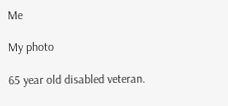Me

My photo

65 year old disabled veteran.